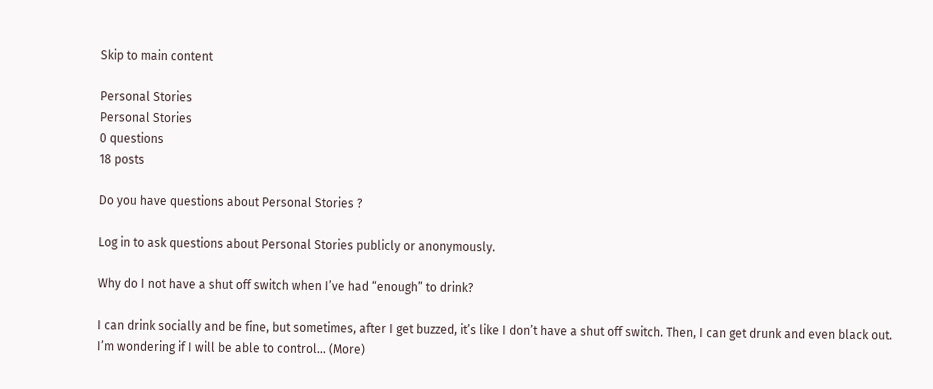Skip to main content

Personal Stories
Personal Stories
0 questions
18 posts

Do you have questions about Personal Stories ?

Log in to ask questions about Personal Stories publicly or anonymously.

Why do I not have a shut off switch when I’ve had “enough” to drink?

I can drink socially and be fine, but sometimes, after I get buzzed, it’s like I don’t have a shut off switch. Then, I can get drunk and even black out. I’m wondering if I will be able to control... (More)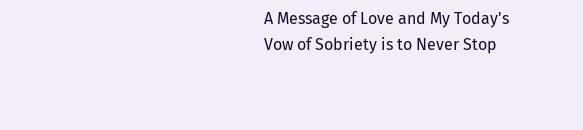A Message of Love and My Today's Vow of Sobriety is to Never Stop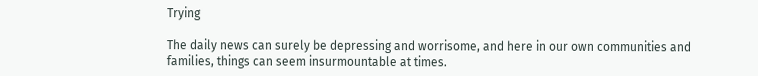Trying

The daily news can surely be depressing and worrisome, and here in our own communities and families, things can seem insurmountable at times.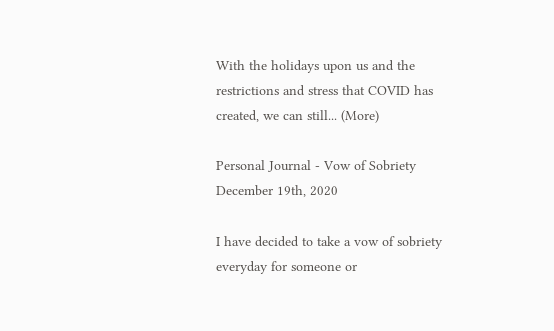With the holidays upon us and the restrictions and stress that COVID has created, we can still... (More)

Personal Journal - Vow of Sobriety December 19th, 2020

I have decided to take a vow of sobriety everyday for someone or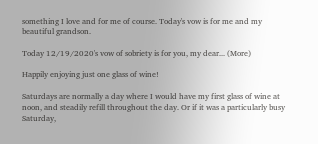something I love and for me of course. Today's vow is for me and my beautiful grandson.

Today 12/19/2020's vow of sobriety is for you, my dear... (More)

Happily enjoying just one glass of wine!

Saturdays are normally a day where I would have my first glass of wine at noon, and steadily refill throughout the day. Or if it was a particularly busy Saturday,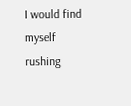I would find myself rushing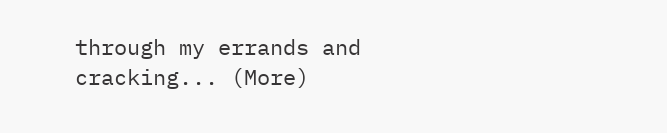through my errands and cracking... (More)